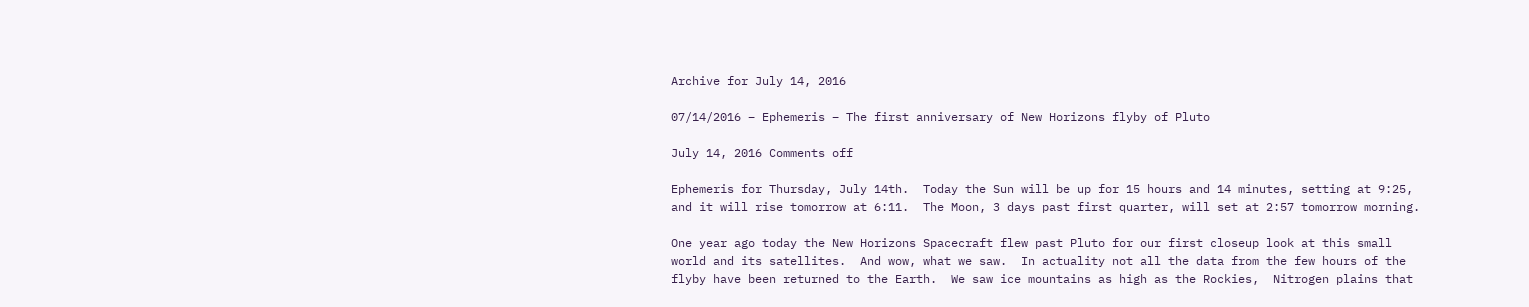Archive for July 14, 2016

07/14/2016 – Ephemeris – The first anniversary of New Horizons flyby of Pluto

July 14, 2016 Comments off

Ephemeris for Thursday, July 14th.  Today the Sun will be up for 15 hours and 14 minutes, setting at 9:25, and it will rise tomorrow at 6:11.  The Moon, 3 days past first quarter, will set at 2:57 tomorrow morning.

One year ago today the New Horizons Spacecraft flew past Pluto for our first closeup look at this small world and its satellites.  And wow, what we saw.  In actuality not all the data from the few hours of the flyby have been returned to the Earth.  We saw ice mountains as high as the Rockies,  Nitrogen plains that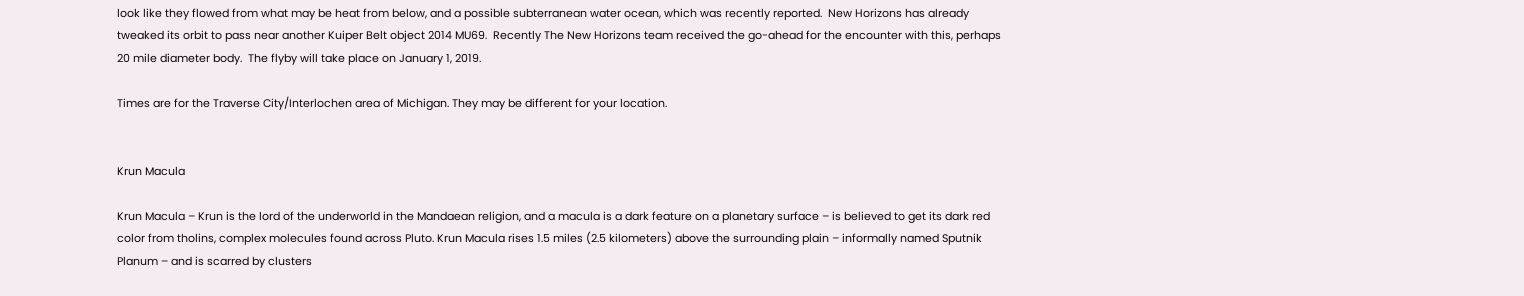look like they flowed from what may be heat from below, and a possible subterranean water ocean, which was recently reported.  New Horizons has already tweaked its orbit to pass near another Kuiper Belt object 2014 MU69.  Recently The New Horizons team received the go-ahead for the encounter with this, perhaps 20 mile diameter body.  The flyby will take place on January 1, 2019.

Times are for the Traverse City/Interlochen area of Michigan. They may be different for your location.


Krun Macula

Krun Macula – Krun is the lord of the underworld in the Mandaean religion, and a macula is a dark feature on a planetary surface – is believed to get its dark red color from tholins, complex molecules found across Pluto. Krun Macula rises 1.5 miles (2.5 kilometers) above the surrounding plain – informally named Sputnik Planum – and is scarred by clusters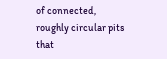of connected, roughly circular pits that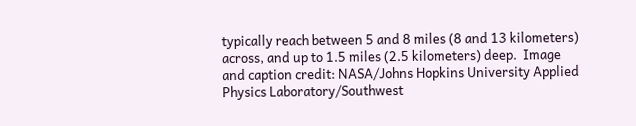typically reach between 5 and 8 miles (8 and 13 kilometers) across, and up to 1.5 miles (2.5 kilometers) deep.  Image and caption credit: NASA/Johns Hopkins University Applied Physics Laboratory/Southwest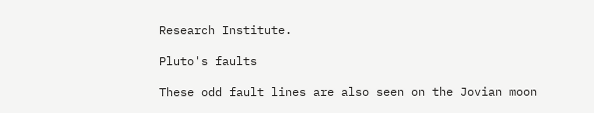Research Institute.

Pluto's faults

These odd fault lines are also seen on the Jovian moon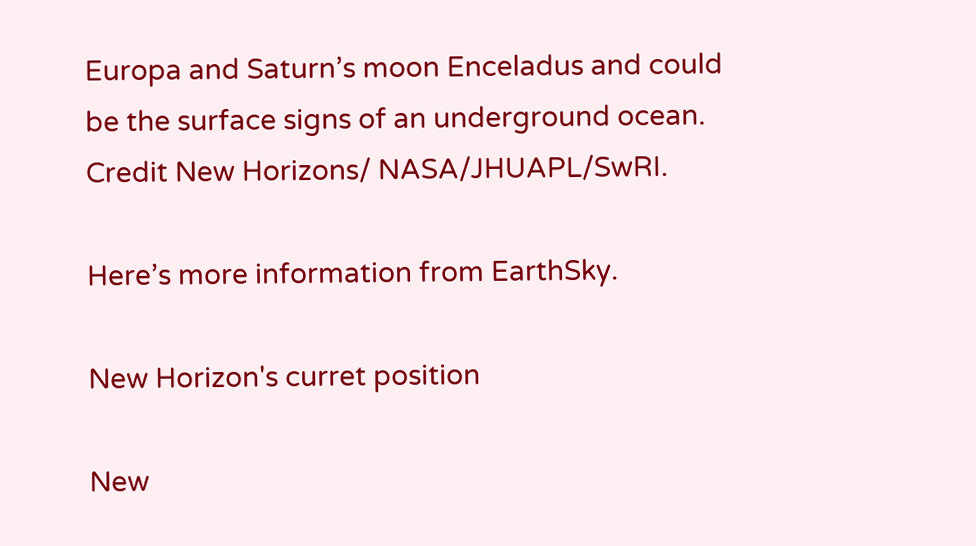Europa and Saturn’s moon Enceladus and could be the surface signs of an underground ocean. Credit New Horizons/ NASA/JHUAPL/SwRI.

Here’s more information from EarthSky.

New Horizon's curret position

New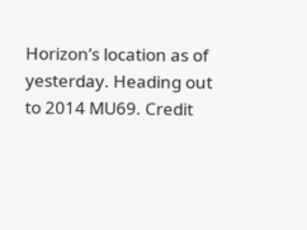Horizon’s location as of yesterday. Heading out to 2014 MU69. Credit